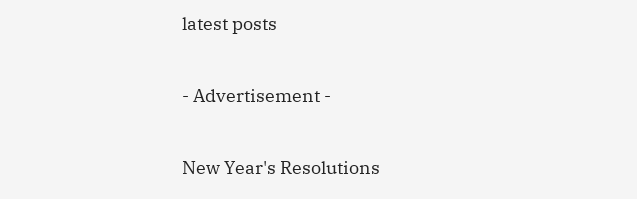latest posts

- Advertisement -

New Year's Resolutions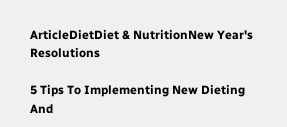ArticleDietDiet & NutritionNew Year's Resolutions

5 Tips To Implementing New Dieting And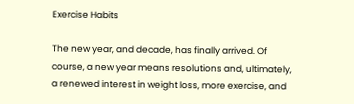Exercise Habits

The new year, and decade, has finally arrived. Of course, a new year means resolutions and, ultimately, a renewed interest in weight loss, more exercise, and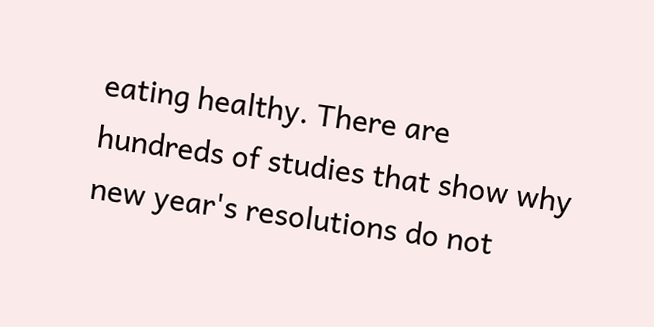eating healthy. There are hundreds of studies that show why new year's resolutions do not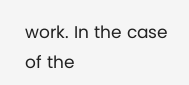work. In the case of the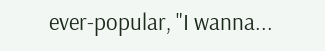ever-popular, "I wanna...